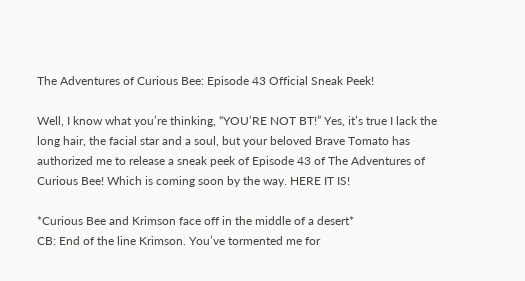The Adventures of Curious Bee: Episode 43 Official Sneak Peek!

Well, I know what you’re thinking, “YOU’RE NOT BT!” Yes, it’s true I lack the long hair, the facial star and a soul, but your beloved Brave Tomato has authorized me to release a sneak peek of Episode 43 of The Adventures of Curious Bee! Which is coming soon by the way. HERE IT IS!

*Curious Bee and Krimson face off in the middle of a desert*
CB: End of the line Krimson. You’ve tormented me for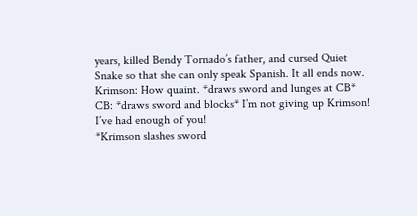years, killed Bendy Tornado’s father, and cursed Quiet Snake so that she can only speak Spanish. It all ends now.
Krimson: How quaint. *draws sword and lunges at CB*
CB: *draws sword and blocks* I’m not giving up Krimson! I’ve had enough of you!
*Krimson slashes sword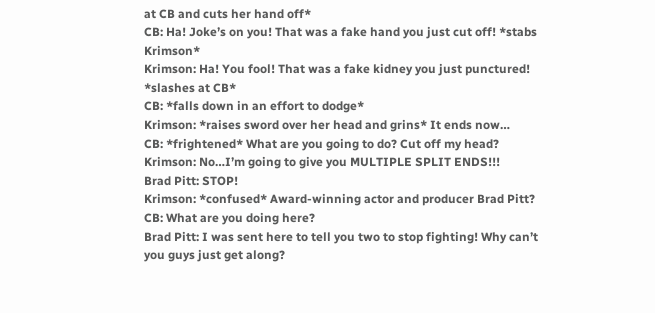at CB and cuts her hand off*
CB: Ha! Joke’s on you! That was a fake hand you just cut off! *stabs Krimson*
Krimson: Ha! You fool! That was a fake kidney you just punctured! *slashes at CB*
CB: *falls down in an effort to dodge*
Krimson: *raises sword over her head and grins* It ends now…
CB: *frightened* What are you going to do? Cut off my head?
Krimson: No…I’m going to give you MULTIPLE SPLIT ENDS!!!
Brad Pitt: STOP!
Krimson: *confused* Award-winning actor and producer Brad Pitt?
CB: What are you doing here?
Brad Pitt: I was sent here to tell you two to stop fighting! Why can’t you guys just get along?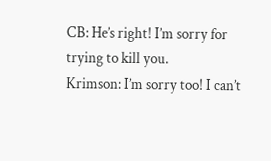CB: He’s right! I’m sorry for trying to kill you.
Krimson: I’m sorry too! I can’t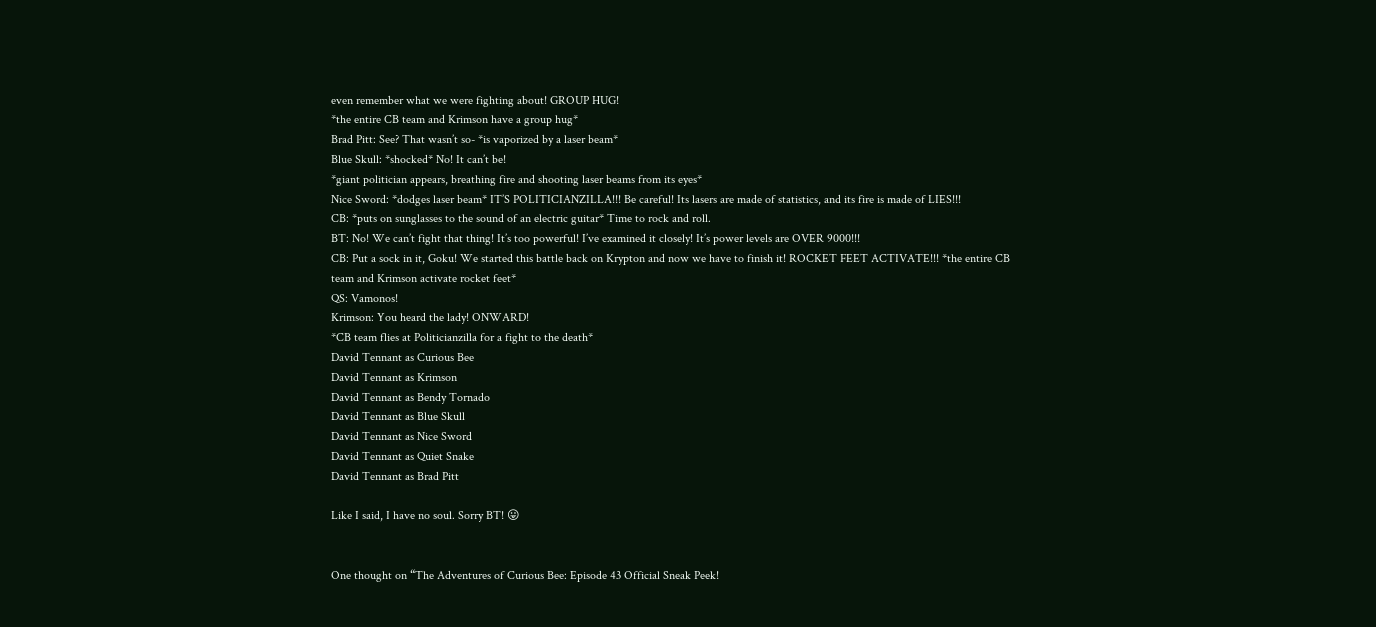even remember what we were fighting about! GROUP HUG!
*the entire CB team and Krimson have a group hug*
Brad Pitt: See? That wasn’t so- *is vaporized by a laser beam*
Blue Skull: *shocked* No! It can’t be!
*giant politician appears, breathing fire and shooting laser beams from its eyes*
Nice Sword: *dodges laser beam* IT’S POLITICIANZILLA!!! Be careful! Its lasers are made of statistics, and its fire is made of LIES!!!
CB: *puts on sunglasses to the sound of an electric guitar* Time to rock and roll.
BT: No! We can’t fight that thing! It’s too powerful! I’ve examined it closely! It’s power levels are OVER 9000!!!
CB: Put a sock in it, Goku! We started this battle back on Krypton and now we have to finish it! ROCKET FEET ACTIVATE!!! *the entire CB team and Krimson activate rocket feet*
QS: Vamonos!
Krimson: You heard the lady! ONWARD!
*CB team flies at Politicianzilla for a fight to the death*
David Tennant as Curious Bee
David Tennant as Krimson
David Tennant as Bendy Tornado
David Tennant as Blue Skull
David Tennant as Nice Sword
David Tennant as Quiet Snake
David Tennant as Brad Pitt

Like I said, I have no soul. Sorry BT! 😛


One thought on “The Adventures of Curious Bee: Episode 43 Official Sneak Peek!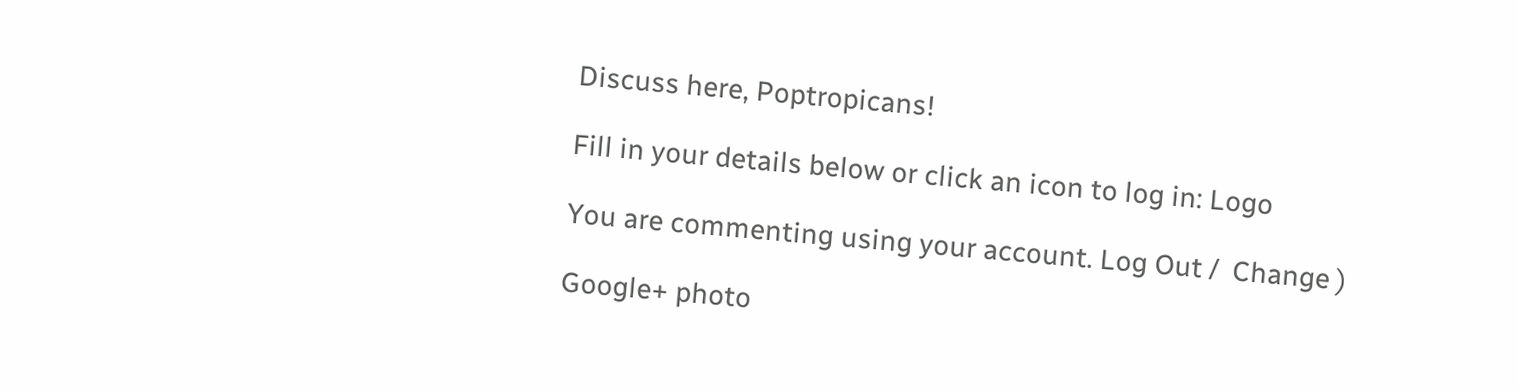Discuss here, Poptropicans!

Fill in your details below or click an icon to log in: Logo

You are commenting using your account. Log Out /  Change )

Google+ photo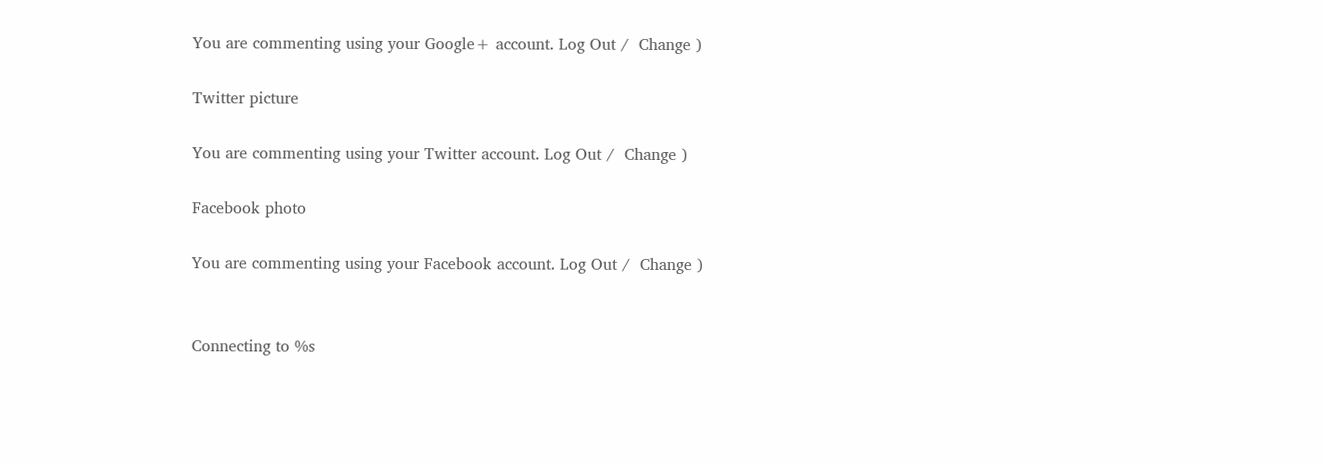You are commenting using your Google+ account. Log Out /  Change )

Twitter picture

You are commenting using your Twitter account. Log Out /  Change )

Facebook photo

You are commenting using your Facebook account. Log Out /  Change )


Connecting to %s